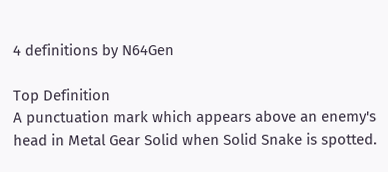4 definitions by N64Gen

Top Definition
A punctuation mark which appears above an enemy's head in Metal Gear Solid when Solid Snake is spotted.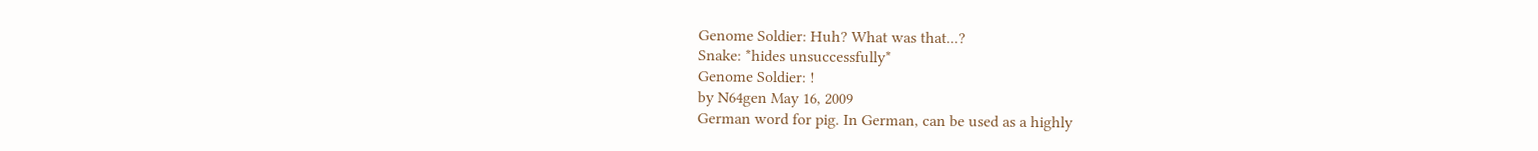Genome Soldier: Huh? What was that...?
Snake: *hides unsuccessfully*
Genome Soldier: !
by N64gen May 16, 2009
German word for pig. In German, can be used as a highly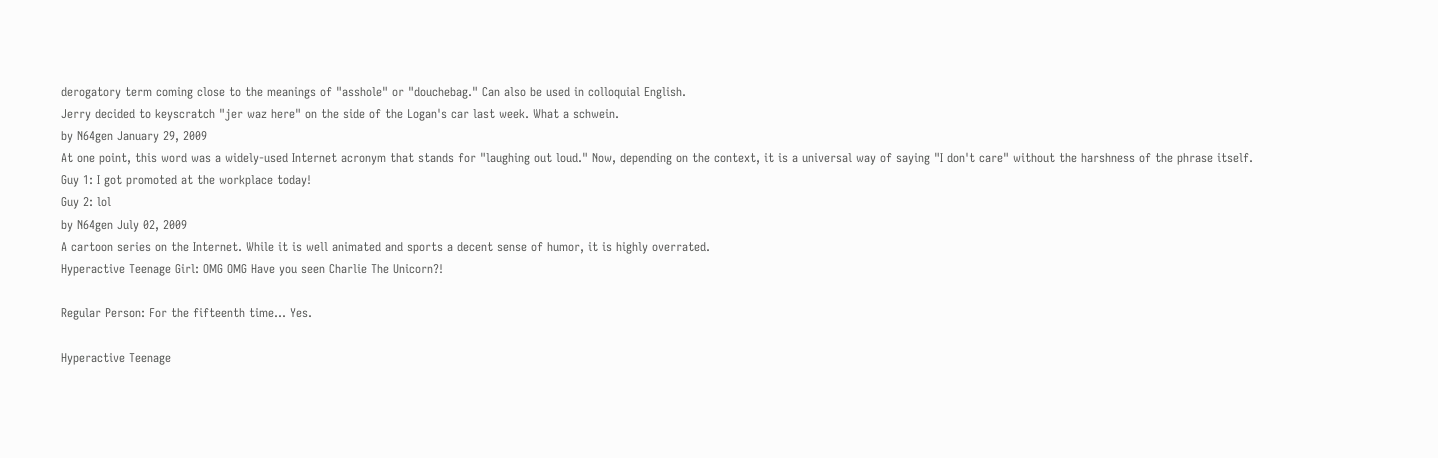derogatory term coming close to the meanings of "asshole" or "douchebag." Can also be used in colloquial English.
Jerry decided to keyscratch "jer waz here" on the side of the Logan's car last week. What a schwein.
by N64gen January 29, 2009
At one point, this word was a widely-used Internet acronym that stands for "laughing out loud." Now, depending on the context, it is a universal way of saying "I don't care" without the harshness of the phrase itself.
Guy 1: I got promoted at the workplace today!
Guy 2: lol
by N64gen July 02, 2009
A cartoon series on the Internet. While it is well animated and sports a decent sense of humor, it is highly overrated.
Hyperactive Teenage Girl: OMG OMG Have you seen Charlie The Unicorn?!

Regular Person: For the fifteenth time... Yes.

Hyperactive Teenage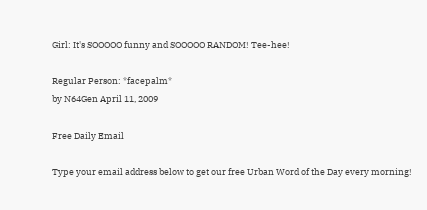Girl: It's SOOOOO funny and SOOOOO RANDOM! Tee-hee!

Regular Person: *facepalm*
by N64Gen April 11, 2009

Free Daily Email

Type your email address below to get our free Urban Word of the Day every morning!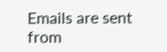Emails are sent from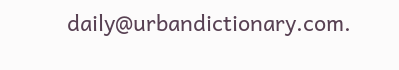daily@urbandictionary.com.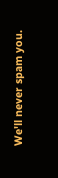We'll never spam you.